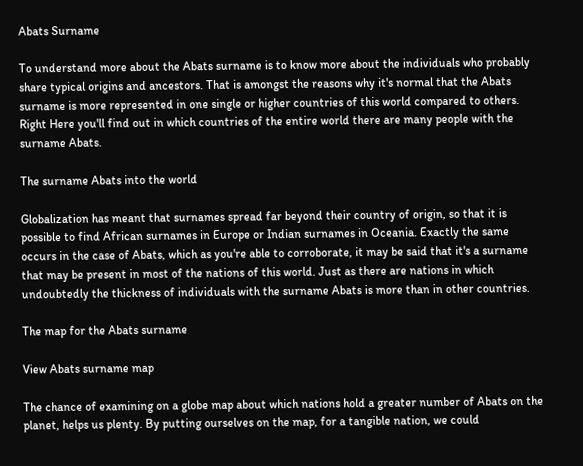Abats Surname

To understand more about the Abats surname is to know more about the individuals who probably share typical origins and ancestors. That is amongst the reasons why it's normal that the Abats surname is more represented in one single or higher countries of this world compared to others. Right Here you'll find out in which countries of the entire world there are many people with the surname Abats.

The surname Abats into the world

Globalization has meant that surnames spread far beyond their country of origin, so that it is possible to find African surnames in Europe or Indian surnames in Oceania. Exactly the same occurs in the case of Abats, which as you're able to corroborate, it may be said that it's a surname that may be present in most of the nations of this world. Just as there are nations in which undoubtedly the thickness of individuals with the surname Abats is more than in other countries.

The map for the Abats surname

View Abats surname map

The chance of examining on a globe map about which nations hold a greater number of Abats on the planet, helps us plenty. By putting ourselves on the map, for a tangible nation, we could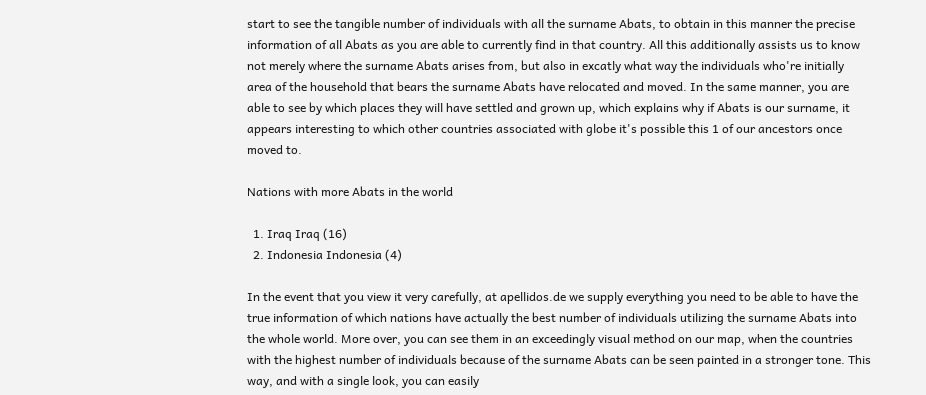start to see the tangible number of individuals with all the surname Abats, to obtain in this manner the precise information of all Abats as you are able to currently find in that country. All this additionally assists us to know not merely where the surname Abats arises from, but also in excatly what way the individuals who're initially area of the household that bears the surname Abats have relocated and moved. In the same manner, you are able to see by which places they will have settled and grown up, which explains why if Abats is our surname, it appears interesting to which other countries associated with globe it's possible this 1 of our ancestors once moved to.

Nations with more Abats in the world

  1. Iraq Iraq (16)
  2. Indonesia Indonesia (4)

In the event that you view it very carefully, at apellidos.de we supply everything you need to be able to have the true information of which nations have actually the best number of individuals utilizing the surname Abats into the whole world. More over, you can see them in an exceedingly visual method on our map, when the countries with the highest number of individuals because of the surname Abats can be seen painted in a stronger tone. This way, and with a single look, you can easily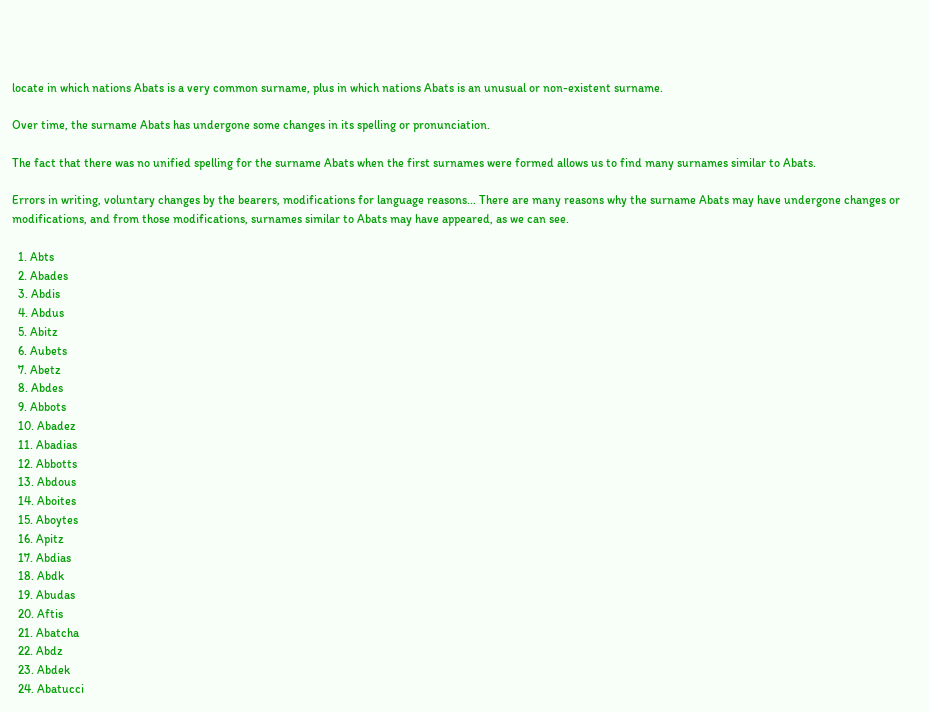locate in which nations Abats is a very common surname, plus in which nations Abats is an unusual or non-existent surname.

Over time, the surname Abats has undergone some changes in its spelling or pronunciation.

The fact that there was no unified spelling for the surname Abats when the first surnames were formed allows us to find many surnames similar to Abats.

Errors in writing, voluntary changes by the bearers, modifications for language reasons... There are many reasons why the surname Abats may have undergone changes or modifications, and from those modifications, surnames similar to Abats may have appeared, as we can see.

  1. Abts
  2. Abades
  3. Abdis
  4. Abdus
  5. Abitz
  6. Aubets
  7. Abetz
  8. Abdes
  9. Abbots
  10. Abadez
  11. Abadias
  12. Abbotts
  13. Abdous
  14. Aboites
  15. Aboytes
  16. Apitz
  17. Abdias
  18. Abdk
  19. Abudas
  20. Aftis
  21. Abatcha
  22. Abdz
  23. Abdek
  24. Abatucci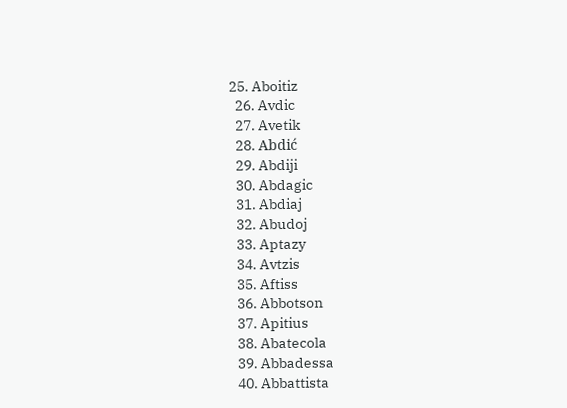25. Aboitiz
  26. Avdic
  27. Avetik
  28. Abdić
  29. Abdiji
  30. Abdagic
  31. Abdiaj
  32. Abudoj
  33. Aptazy
  34. Avtzis
  35. Aftiss
  36. Abbotson
  37. Apitius
  38. Abatecola
  39. Abbadessa
  40. Abbattista